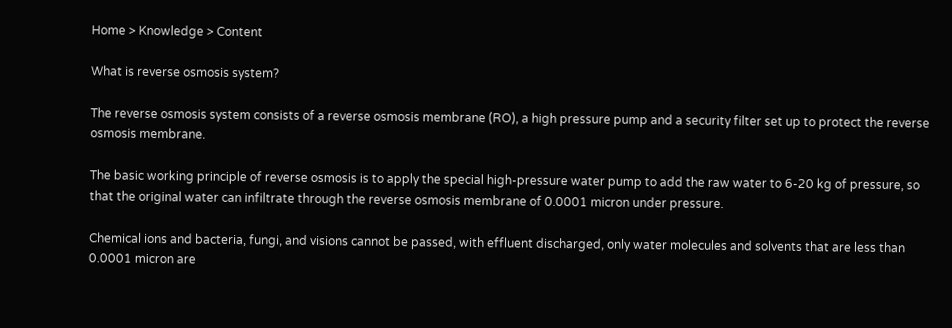Home > Knowledge > Content

What is reverse osmosis system?

The reverse osmosis system consists of a reverse osmosis membrane (RO), a high pressure pump and a security filter set up to protect the reverse osmosis membrane.

The basic working principle of reverse osmosis is to apply the special high-pressure water pump to add the raw water to 6-20 kg of pressure, so that the original water can infiltrate through the reverse osmosis membrane of 0.0001 micron under pressure.

Chemical ions and bacteria, fungi, and visions cannot be passed, with effluent discharged, only water molecules and solvents that are less than 0.0001 micron are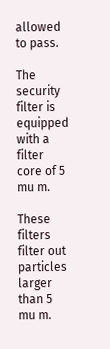allowed to pass.

The security filter is equipped with a filter core of 5 mu m.

These filters filter out particles larger than 5 mu m.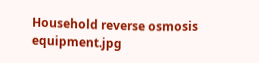Household reverse osmosis equipment.jpg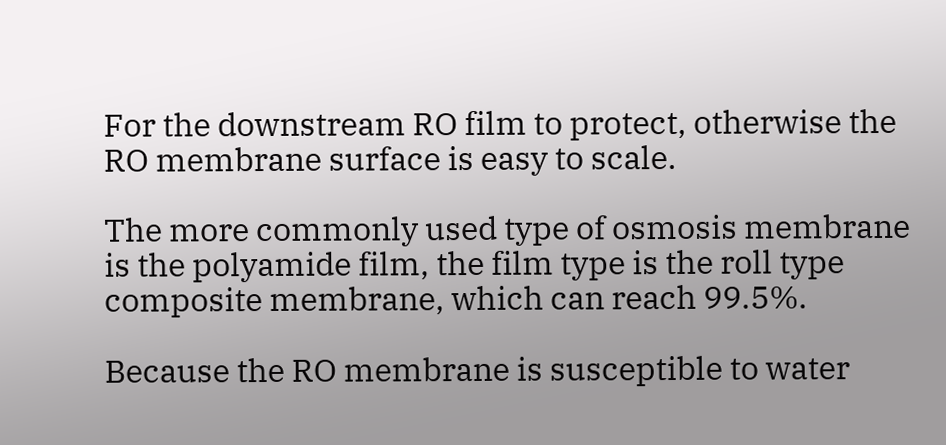For the downstream RO film to protect, otherwise the RO membrane surface is easy to scale.

The more commonly used type of osmosis membrane is the polyamide film, the film type is the roll type composite membrane, which can reach 99.5%.

Because the RO membrane is susceptible to water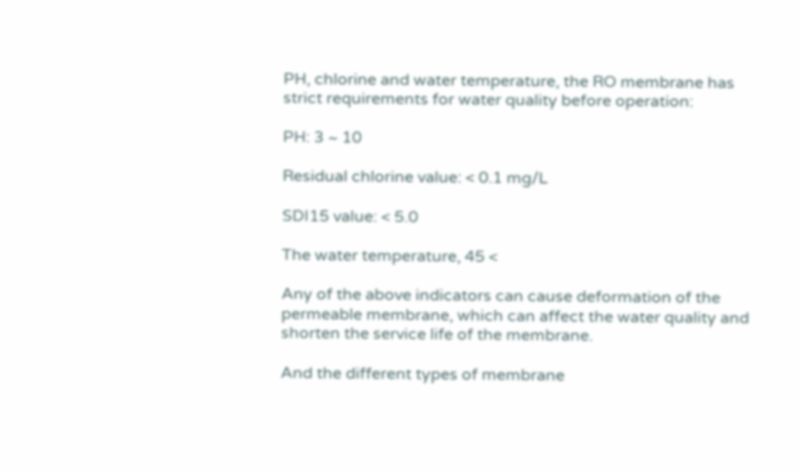PH, chlorine and water temperature, the RO membrane has strict requirements for water quality before operation:

PH: 3 ~ 10

Residual chlorine value: < 0.1 mg/L

SDI15 value: < 5.0

The water temperature, 45 <

Any of the above indicators can cause deformation of the permeable membrane, which can affect the water quality and shorten the service life of the membrane.

And the different types of membrane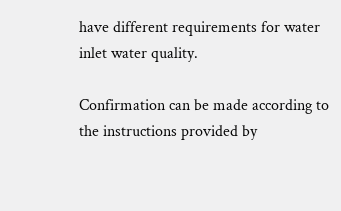have different requirements for water inlet water quality.

Confirmation can be made according to the instructions provided by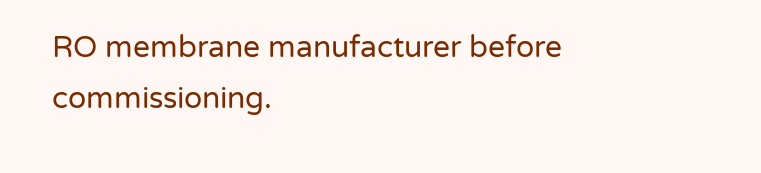RO membrane manufacturer before commissioning.